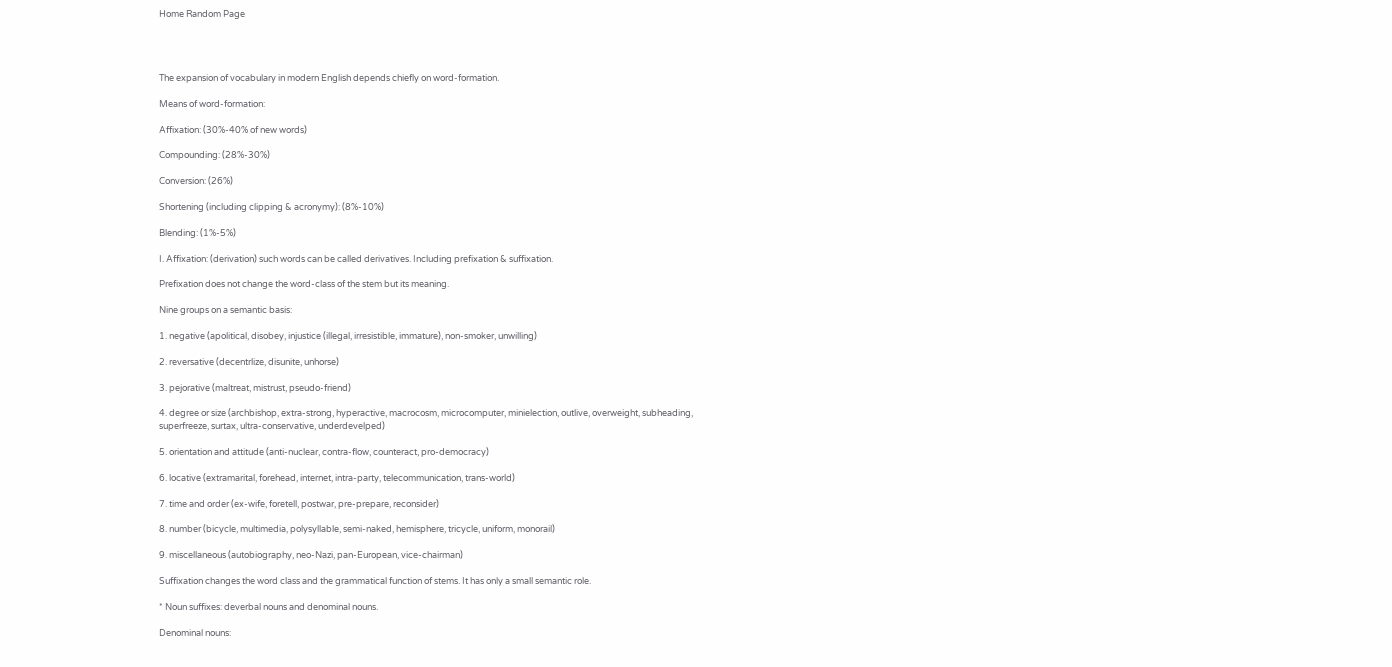Home Random Page




The expansion of vocabulary in modern English depends chiefly on word-formation.

Means of word-formation:

Affixation: (30%-40% of new words)

Compounding: (28%-30%)

Conversion: (26%)

Shortening (including clipping & acronymy): (8%-10%)

Blending: (1%-5%)

I. Affixation: (derivation) such words can be called derivatives. Including prefixation & suffixation.

Prefixation does not change the word-class of the stem but its meaning.

Nine groups on a semantic basis:

1. negative (apolitical, disobey, injustice (illegal, irresistible, immature), non-smoker, unwilling)

2. reversative (decentrlize, disunite, unhorse)

3. pejorative (maltreat, mistrust, pseudo-friend)

4. degree or size (archbishop, extra-strong, hyperactive, macrocosm, microcomputer, minielection, outlive, overweight, subheading, superfreeze, surtax, ultra-conservative, underdevelped)

5. orientation and attitude (anti-nuclear, contra-flow, counteract, pro-democracy)

6. locative (extramarital, forehead, internet, intra-party, telecommunication, trans-world)

7. time and order (ex-wife, foretell, postwar, pre-prepare, reconsider)

8. number (bicycle, multimedia, polysyllable, semi-naked, hemisphere, tricycle, uniform, monorail)

9. miscellaneous (autobiography, neo-Nazi, pan-European, vice-chairman)

Suffixation changes the word class and the grammatical function of stems. It has only a small semantic role.

* Noun suffixes: deverbal nouns and denominal nouns.

Denominal nouns: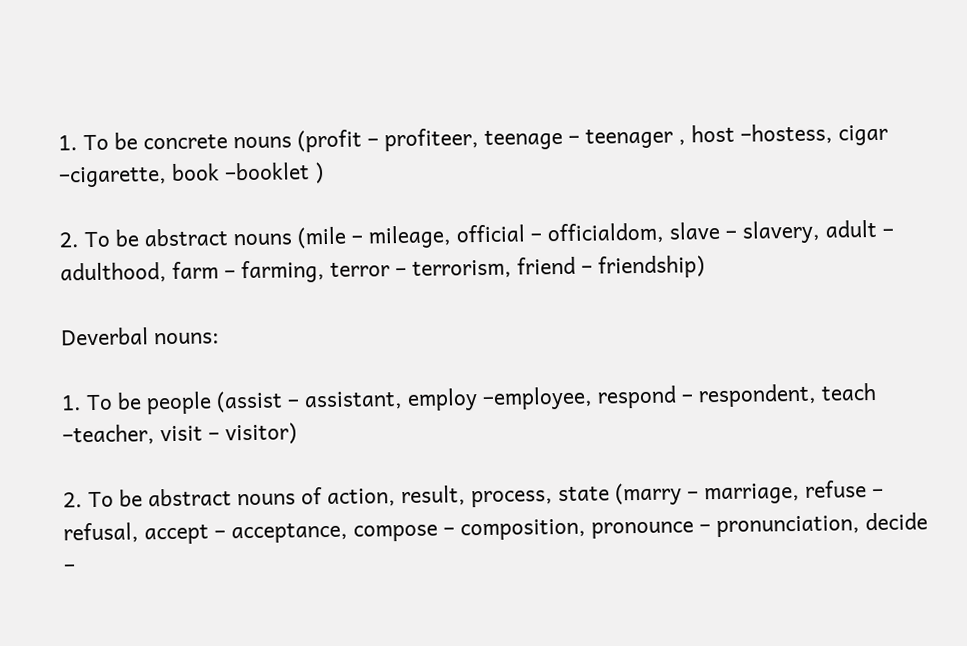1. To be concrete nouns (profit – profiteer, teenage – teenager , host –hostess, cigar –cigarette, book –booklet )

2. To be abstract nouns (mile – mileage, official – officialdom, slave – slavery, adult – adulthood, farm – farming, terror – terrorism, friend – friendship)

Deverbal nouns:

1. To be people (assist – assistant, employ –employee, respond – respondent, teach –teacher, visit – visitor)

2. To be abstract nouns of action, result, process, state (marry – marriage, refuse – refusal, accept – acceptance, compose – composition, pronounce – pronunciation, decide –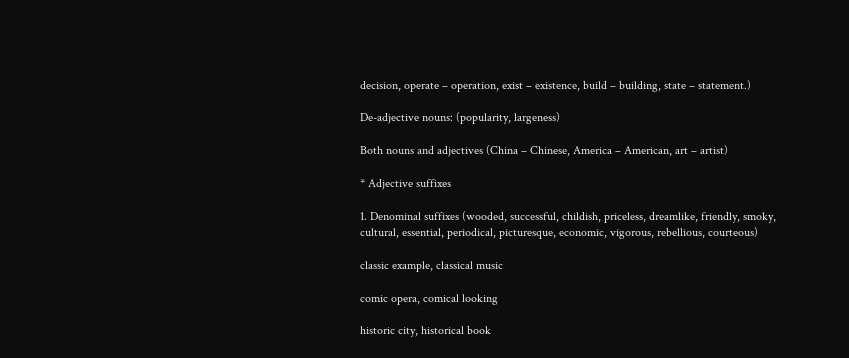decision, operate – operation, exist – existence, build – building, state – statement.)

De-adjective nouns: (popularity, largeness)

Both nouns and adjectives (China – Chinese, America – American, art – artist)

* Adjective suffixes

1. Denominal suffixes (wooded, successful, childish, priceless, dreamlike, friendly, smoky, cultural, essential, periodical, picturesque, economic, vigorous, rebellious, courteous)

classic example, classical music

comic opera, comical looking

historic city, historical book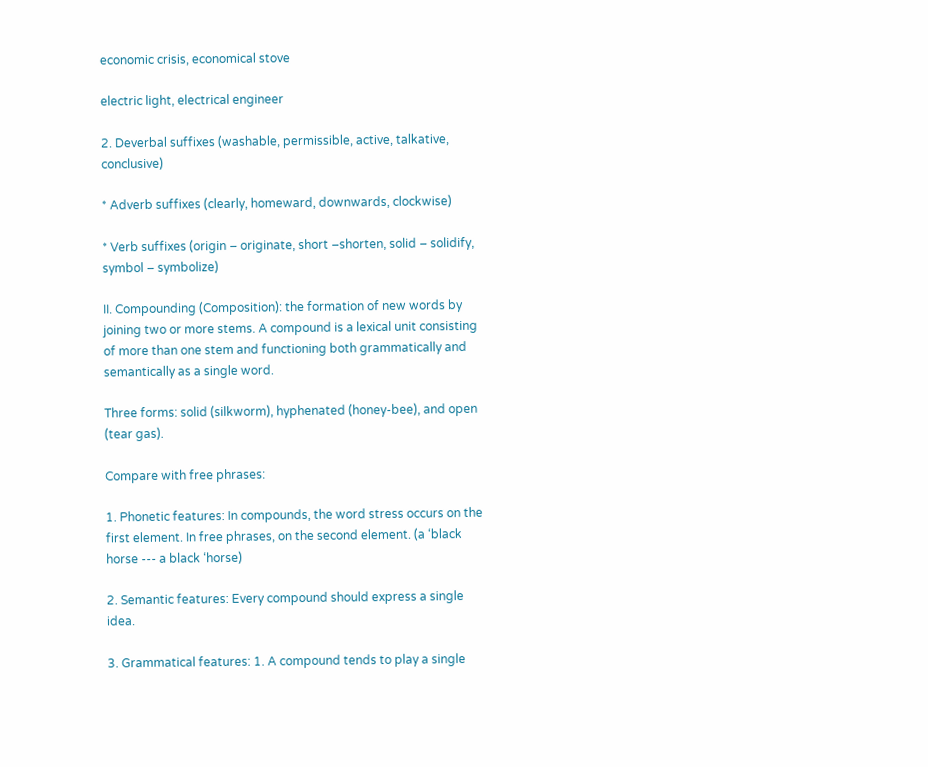economic crisis, economical stove

electric light, electrical engineer

2. Deverbal suffixes (washable, permissible, active, talkative, conclusive)

* Adverb suffixes (clearly, homeward, downwards, clockwise)

* Verb suffixes (origin – originate, short –shorten, solid – solidify, symbol – symbolize)

II. Compounding (Composition): the formation of new words by joining two or more stems. A compound is a lexical unit consisting of more than one stem and functioning both grammatically and semantically as a single word.

Three forms: solid (silkworm), hyphenated (honey-bee), and open (tear gas).

Compare with free phrases:

1. Phonetic features: In compounds, the word stress occurs on the first element. In free phrases, on the second element. (a ‘black horse --- a black ‘horse)

2. Semantic features: Every compound should express a single idea.

3. Grammatical features: 1. A compound tends to play a single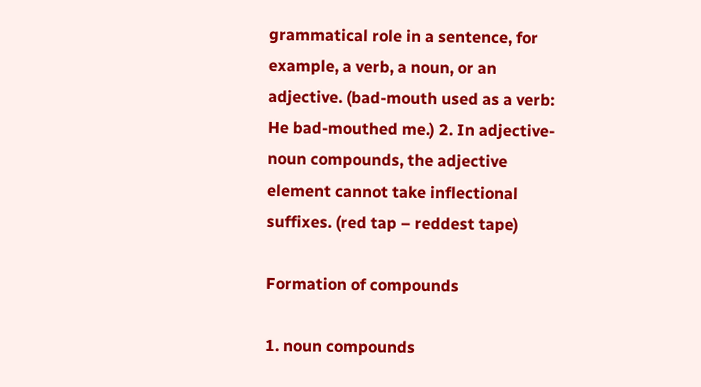grammatical role in a sentence, for example, a verb, a noun, or an adjective. (bad-mouth used as a verb: He bad-mouthed me.) 2. In adjective-noun compounds, the adjective element cannot take inflectional suffixes. (red tap – reddest tape)

Formation of compounds

1. noun compounds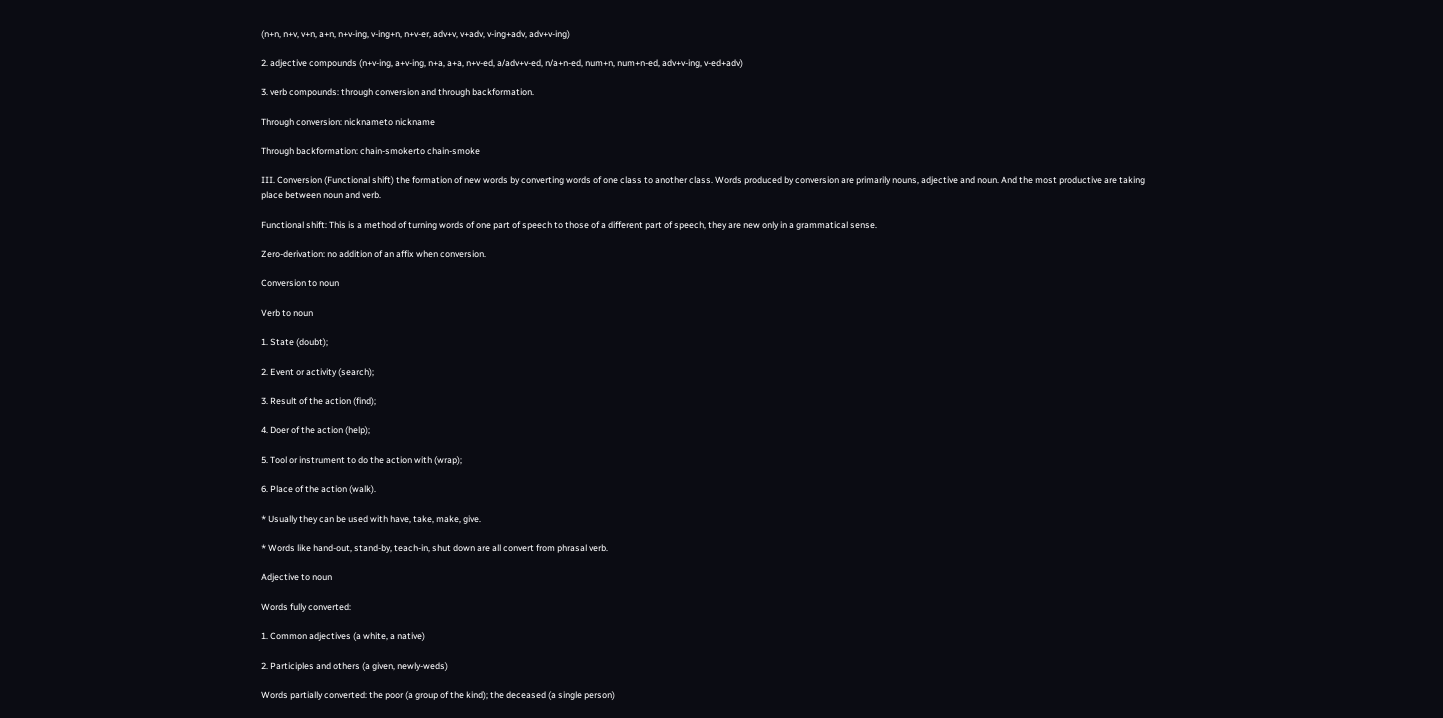(n+n, n+v, v+n, a+n, n+v-ing, v-ing+n, n+v-er, adv+v, v+adv, v-ing+adv, adv+v-ing)

2. adjective compounds (n+v-ing, a+v-ing, n+a, a+a, n+v-ed, a/adv+v-ed, n/a+n-ed, num+n, num+n-ed, adv+v-ing, v-ed+adv)

3. verb compounds: through conversion and through backformation.

Through conversion: nicknameto nickname

Through backformation: chain-smokerto chain-smoke

III. Conversion (Functional shift) the formation of new words by converting words of one class to another class. Words produced by conversion are primarily nouns, adjective and noun. And the most productive are taking place between noun and verb.

Functional shift: This is a method of turning words of one part of speech to those of a different part of speech, they are new only in a grammatical sense.

Zero-derivation: no addition of an affix when conversion.

Conversion to noun

Verb to noun

1. State (doubt);

2. Event or activity (search);

3. Result of the action (find);

4. Doer of the action (help);

5. Tool or instrument to do the action with (wrap);

6. Place of the action (walk).

* Usually they can be used with have, take, make, give.

* Words like hand-out, stand-by, teach-in, shut down are all convert from phrasal verb.

Adjective to noun

Words fully converted:

1. Common adjectives (a white, a native)

2. Participles and others (a given, newly-weds)

Words partially converted: the poor (a group of the kind); the deceased (a single person)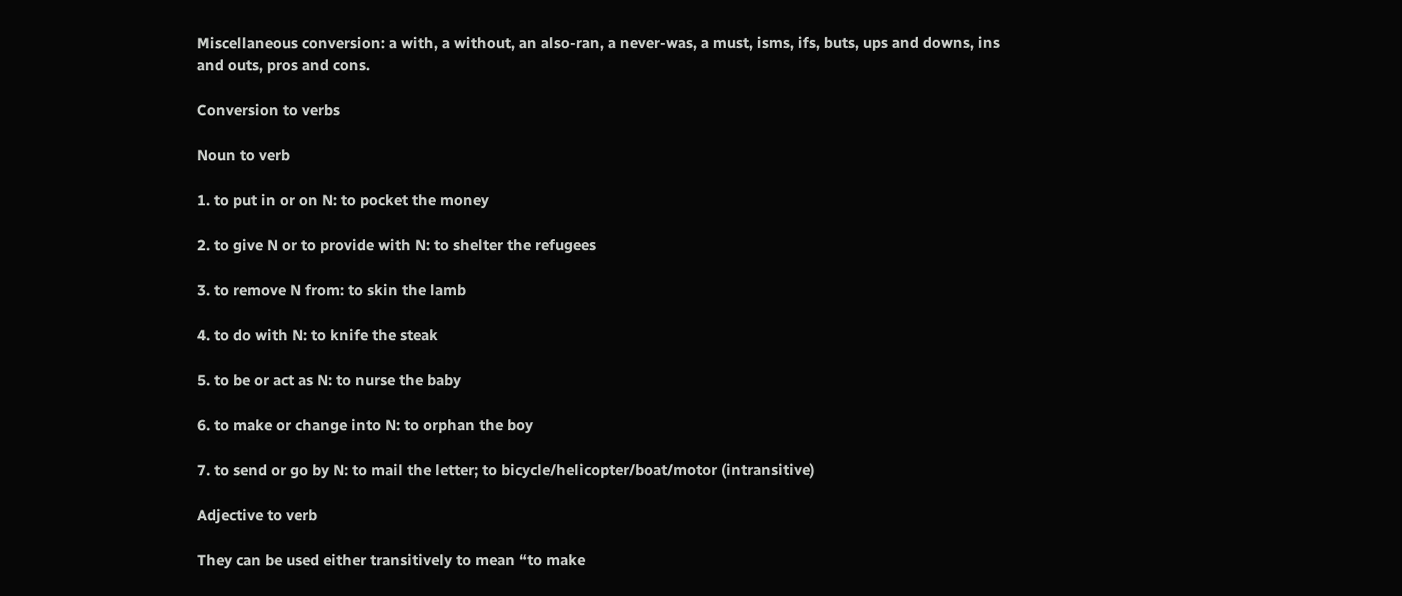Miscellaneous conversion: a with, a without, an also-ran, a never-was, a must, isms, ifs, buts, ups and downs, ins and outs, pros and cons.

Conversion to verbs

Noun to verb

1. to put in or on N: to pocket the money

2. to give N or to provide with N: to shelter the refugees

3. to remove N from: to skin the lamb

4. to do with N: to knife the steak

5. to be or act as N: to nurse the baby

6. to make or change into N: to orphan the boy

7. to send or go by N: to mail the letter; to bicycle/helicopter/boat/motor (intransitive)

Adjective to verb

They can be used either transitively to mean “to make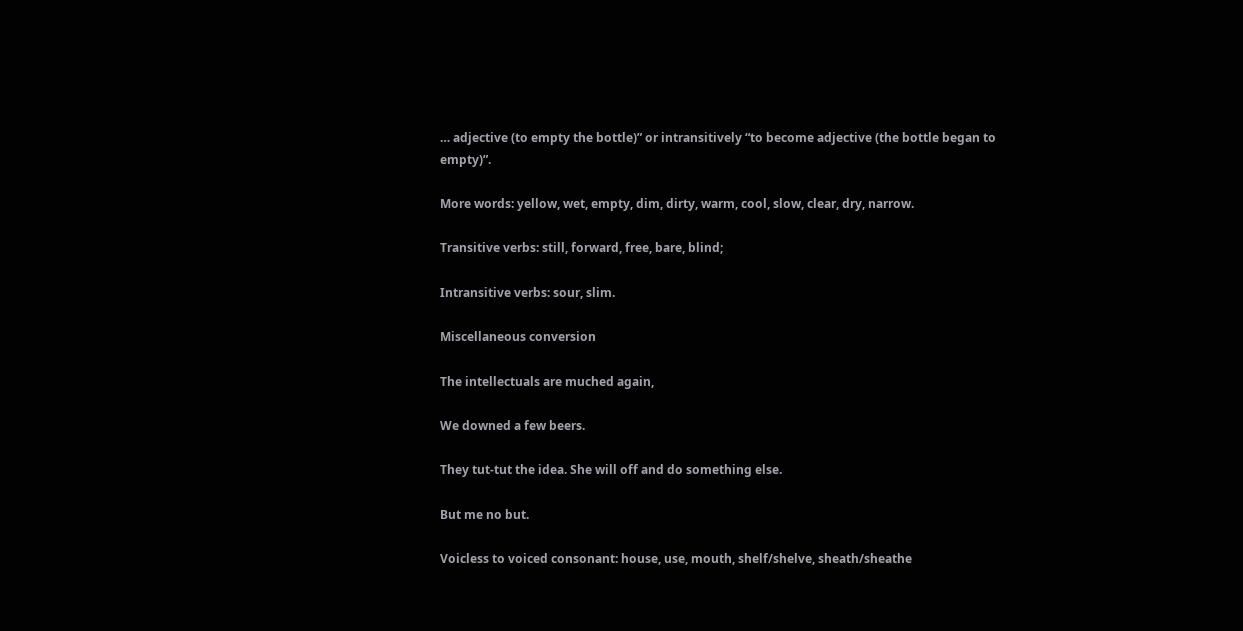… adjective (to empty the bottle)” or intransitively “to become adjective (the bottle began to empty)”.

More words: yellow, wet, empty, dim, dirty, warm, cool, slow, clear, dry, narrow.

Transitive verbs: still, forward, free, bare, blind;

Intransitive verbs: sour, slim.

Miscellaneous conversion

The intellectuals are muched again,

We downed a few beers.

They tut-tut the idea. She will off and do something else.

But me no but.

Voicless to voiced consonant: house, use, mouth, shelf/shelve, sheath/sheathe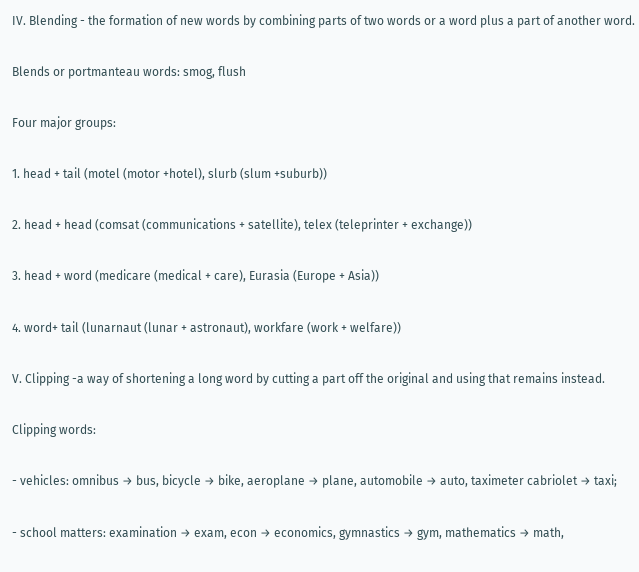IV. Blending - the formation of new words by combining parts of two words or a word plus a part of another word.

Blends or portmanteau words: smog, flush

Four major groups:

1. head + tail (motel (motor +hotel), slurb (slum +suburb))

2. head + head (comsat (communications + satellite), telex (teleprinter + exchange))

3. head + word (medicare (medical + care), Eurasia (Europe + Asia))

4. word+ tail (lunarnaut (lunar + astronaut), workfare (work + welfare))

V. Clipping -a way of shortening a long word by cutting a part off the original and using that remains instead.

Clipping words:

- vehicles: omnibus → bus, bicycle → bike, aeroplane → plane, automobile → auto, taximeter cabriolet → taxi;

- school matters: examination → exam, econ → economics, gymnastics → gym, mathematics → math,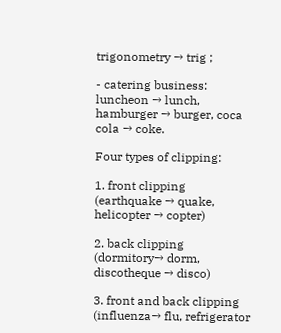trigonometry → trig ;

- catering business: luncheon → lunch, hamburger → burger, coca cola → coke.

Four types of clipping:

1. front clipping (earthquake → quake, helicopter → copter)

2. back clipping (dormitory→ dorm, discotheque → disco)

3. front and back clipping (influenza→ flu, refrigerator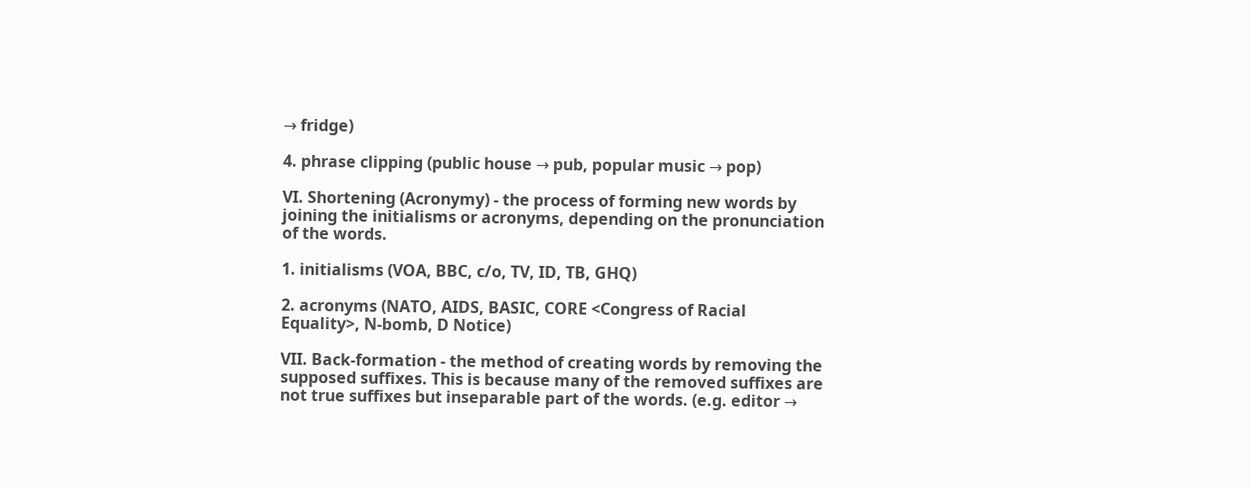→ fridge)

4. phrase clipping (public house → pub, popular music → pop)

VI. Shortening (Acronymy) - the process of forming new words by joining the initialisms or acronyms, depending on the pronunciation of the words.

1. initialisms (VOA, BBC, c/o, TV, ID, TB, GHQ)

2. acronyms (NATO, AIDS, BASIC, CORE <Congress of Racial Equality>, N-bomb, D Notice)

VII. Back-formation - the method of creating words by removing the supposed suffixes. This is because many of the removed suffixes are not true suffixes but inseparable part of the words. (e.g. editor →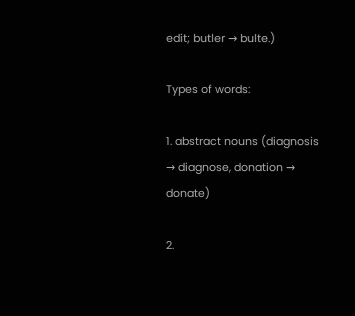edit; butler → bulte.)

Types of words:

1. abstract nouns (diagnosis → diagnose, donation → donate)

2.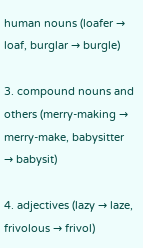human nouns (loafer → loaf, burglar → burgle)

3. compound nouns and others (merry-making → merry-make, babysitter → babysit)

4. adjectives (lazy → laze, frivolous → frivol)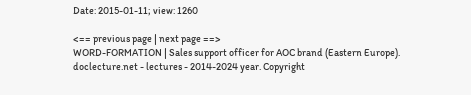Date: 2015-01-11; view: 1260

<== previous page | next page ==>
WORD-FORMATION | Sales support officer for AOC brand (Eastern Europe).
doclecture.net - lectures - 2014-2024 year. Copyright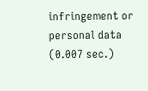infringement or personal data (0.007 sec.)